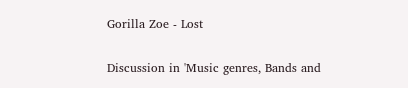Gorilla Zoe - Lost

Discussion in 'Music genres, Bands and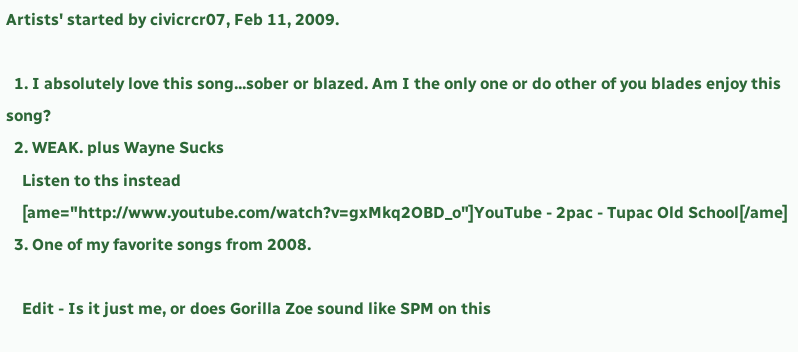Artists' started by civicrcr07, Feb 11, 2009.

  1. I absolutely love this song...sober or blazed. Am I the only one or do other of you blades enjoy this song?
  2. WEAK. plus Wayne Sucks
    Listen to ths instead
    [ame="http://www.youtube.com/watch?v=gxMkq2OBD_o"]YouTube - 2pac - Tupac Old School[/ame]
  3. One of my favorite songs from 2008.

    Edit - Is it just me, or does Gorilla Zoe sound like SPM on this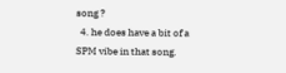song ?
  4. he does have a bit of a SPM vibe in that song.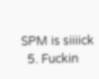SPM is siiiick
  5. Fuckin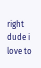right dude i love to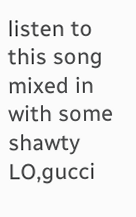listen to this song mixed in with some shawty LO,gucci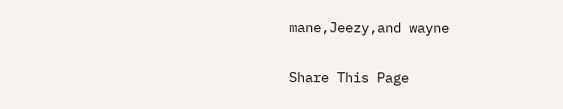mane,Jeezy,and wayne

Share This Page